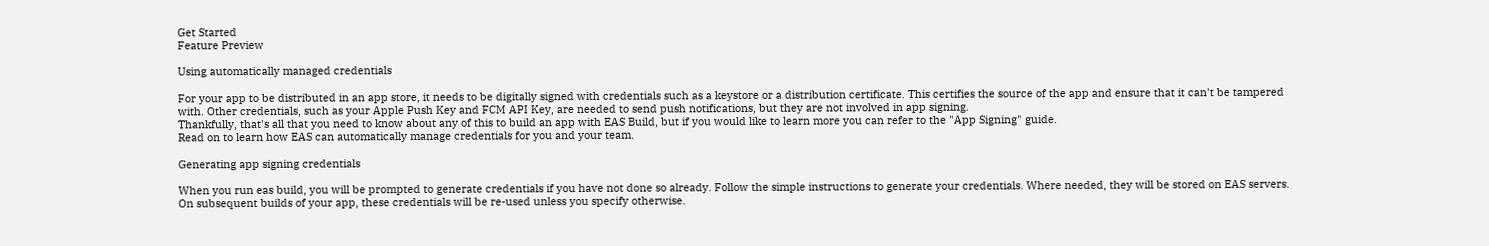Get Started
Feature Preview

Using automatically managed credentials

For your app to be distributed in an app store, it needs to be digitally signed with credentials such as a keystore or a distribution certificate. This certifies the source of the app and ensure that it can't be tampered with. Other credentials, such as your Apple Push Key and FCM API Key, are needed to send push notifications, but they are not involved in app signing.
Thankfully, that's all that you need to know about any of this to build an app with EAS Build, but if you would like to learn more you can refer to the "App Signing" guide.
Read on to learn how EAS can automatically manage credentials for you and your team.

Generating app signing credentials

When you run eas build, you will be prompted to generate credentials if you have not done so already. Follow the simple instructions to generate your credentials. Where needed, they will be stored on EAS servers. On subsequent builds of your app, these credentials will be re-used unless you specify otherwise.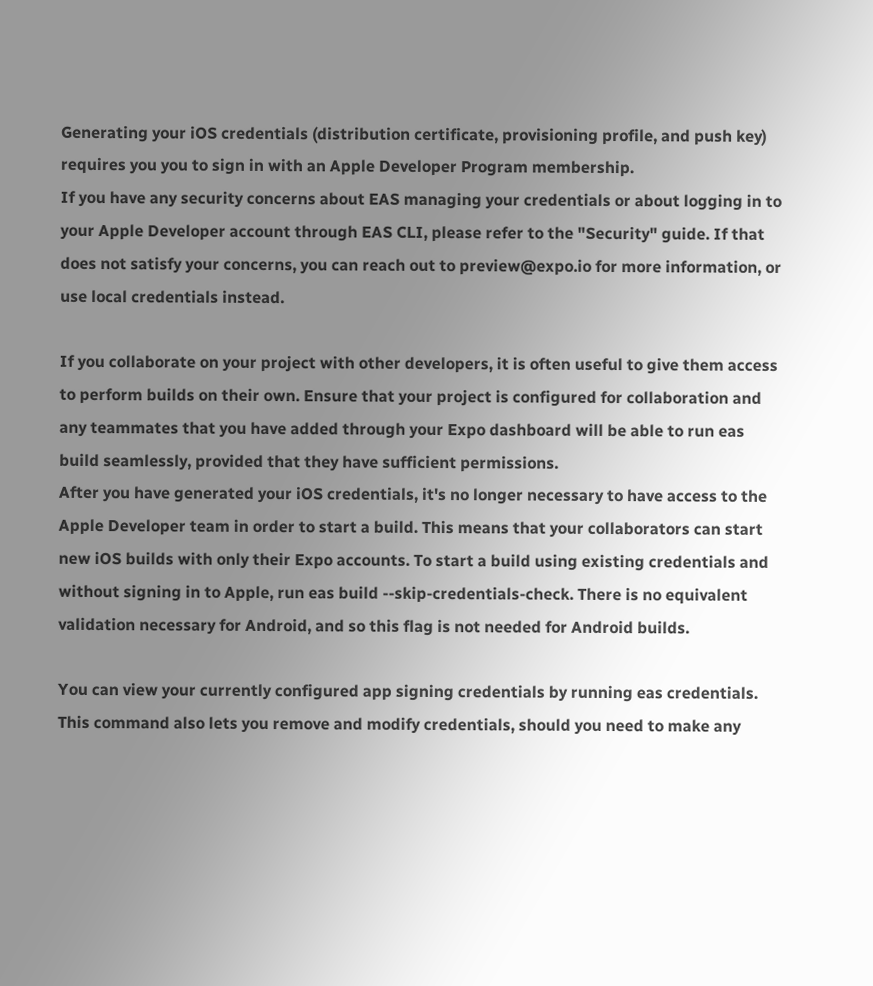Generating your iOS credentials (distribution certificate, provisioning profile, and push key) requires you you to sign in with an Apple Developer Program membership.
If you have any security concerns about EAS managing your credentials or about logging in to your Apple Developer account through EAS CLI, please refer to the "Security" guide. If that does not satisfy your concerns, you can reach out to preview@expo.io for more information, or use local credentials instead.

If you collaborate on your project with other developers, it is often useful to give them access to perform builds on their own. Ensure that your project is configured for collaboration and any teammates that you have added through your Expo dashboard will be able to run eas build seamlessly, provided that they have sufficient permissions.
After you have generated your iOS credentials, it's no longer necessary to have access to the Apple Developer team in order to start a build. This means that your collaborators can start new iOS builds with only their Expo accounts. To start a build using existing credentials and without signing in to Apple, run eas build --skip-credentials-check. There is no equivalent validation necessary for Android, and so this flag is not needed for Android builds.

You can view your currently configured app signing credentials by running eas credentials. This command also lets you remove and modify credentials, should you need to make any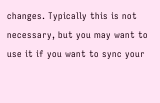changes. Typically this is not necessary, but you may want to use it if you want to sync your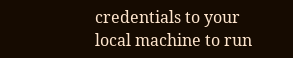credentials to your local machine to run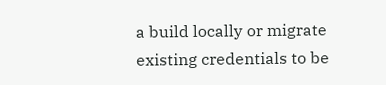a build locally or migrate existing credentials to be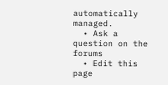automatically managed.
  • Ask a question on the forums
  • Edit this page